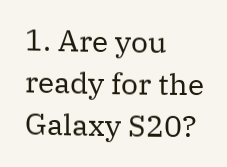1. Are you ready for the Galaxy S20?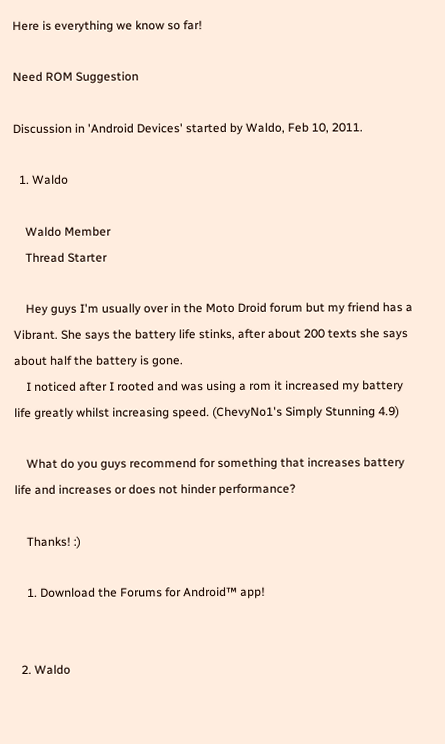Here is everything we know so far!

Need ROM Suggestion

Discussion in 'Android Devices' started by Waldo, Feb 10, 2011.

  1. Waldo

    Waldo Member
    Thread Starter

    Hey guys I'm usually over in the Moto Droid forum but my friend has a Vibrant. She says the battery life stinks, after about 200 texts she says about half the battery is gone.
    I noticed after I rooted and was using a rom it increased my battery life greatly whilst increasing speed. (ChevyNo1's Simply Stunning 4.9)

    What do you guys recommend for something that increases battery life and increases or does not hinder performance?

    Thanks! :)

    1. Download the Forums for Android™ app!


  2. Waldo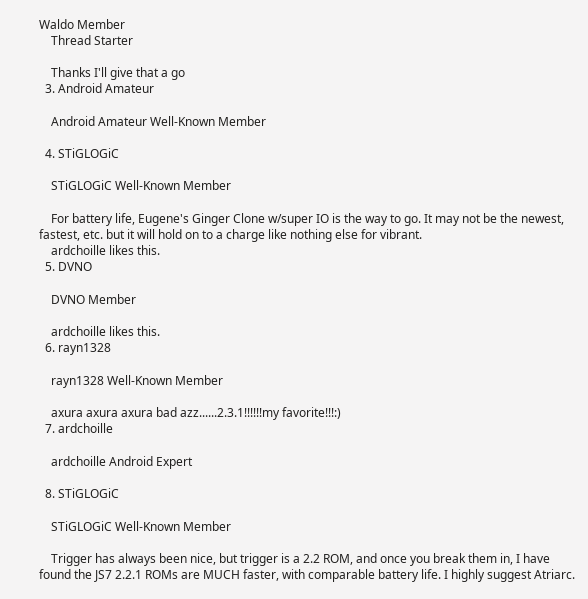Waldo Member
    Thread Starter

    Thanks I'll give that a go
  3. Android Amateur

    Android Amateur Well-Known Member

  4. STiGLOGiC

    STiGLOGiC Well-Known Member

    For battery life, Eugene's Ginger Clone w/super IO is the way to go. It may not be the newest, fastest, etc. but it will hold on to a charge like nothing else for vibrant.
    ardchoille likes this.
  5. DVNO

    DVNO Member

    ardchoille likes this.
  6. rayn1328

    rayn1328 Well-Known Member

    axura axura axura bad azz......2.3.1!!!!!!my favorite!!!:)
  7. ardchoille

    ardchoille Android Expert

  8. STiGLOGiC

    STiGLOGiC Well-Known Member

    Trigger has always been nice, but trigger is a 2.2 ROM, and once you break them in, I have found the JS7 2.2.1 ROMs are MUCH faster, with comparable battery life. I highly suggest Atriarc.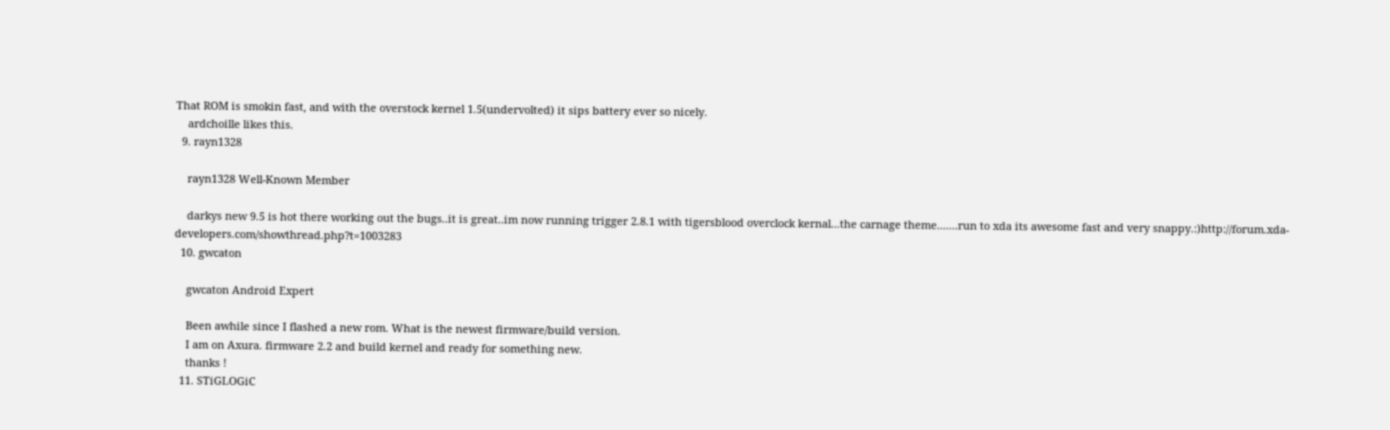That ROM is smokin fast, and with the overstock kernel 1.5(undervolted) it sips battery ever so nicely.
    ardchoille likes this.
  9. rayn1328

    rayn1328 Well-Known Member

    darkys new 9.5 is hot there working out the bugs..it is great..im now running trigger 2.8.1 with tigersblood overclock kernal...the carnage theme.......run to xda its awesome fast and very snappy.:)http://forum.xda-developers.com/showthread.php?t=1003283
  10. gwcaton

    gwcaton Android Expert

    Been awhile since I flashed a new rom. What is the newest firmware/build version.
    I am on Axura. firmware 2.2 and build kernel and ready for something new.
    thanks !
  11. STiGLOGiC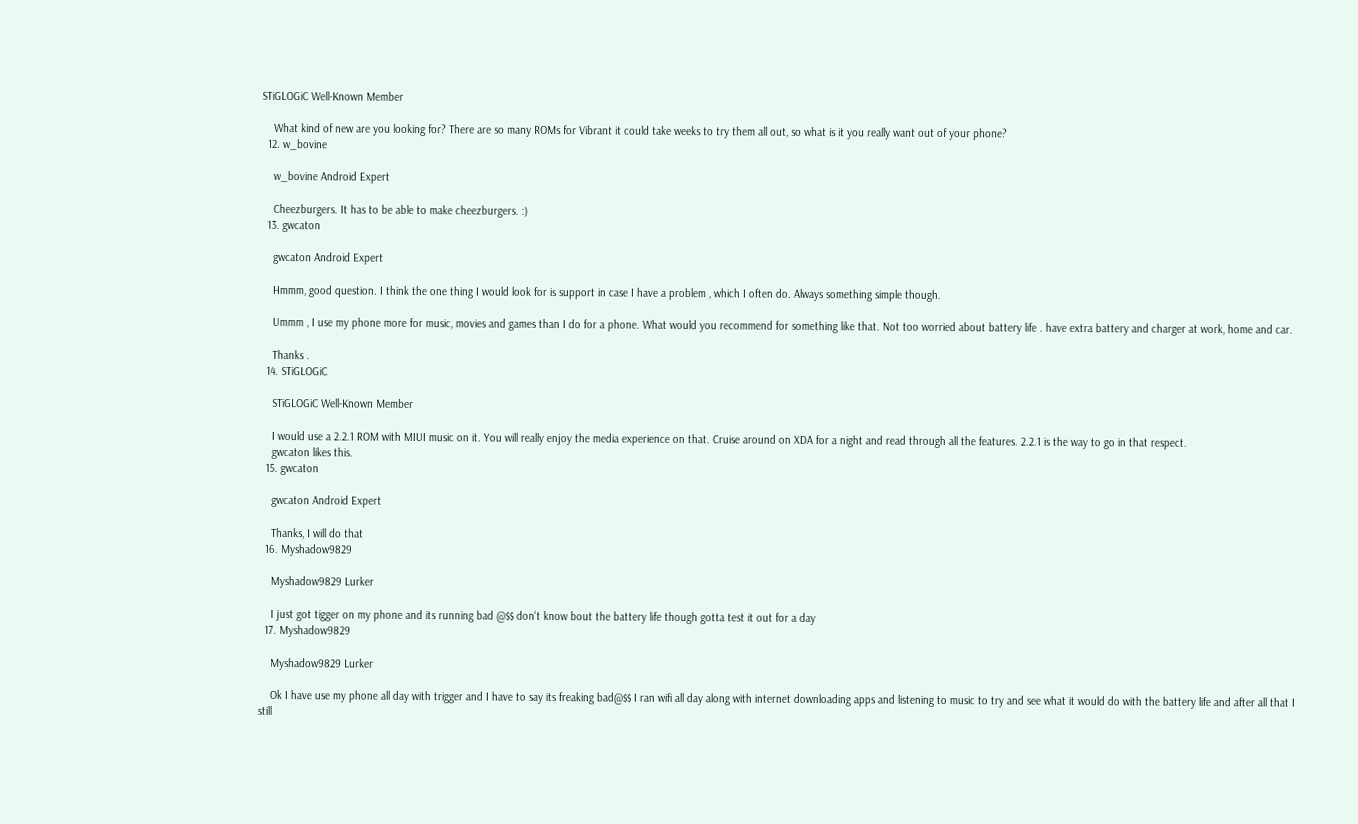STiGLOGiC Well-Known Member

    What kind of new are you looking for? There are so many ROMs for Vibrant it could take weeks to try them all out, so what is it you really want out of your phone?
  12. w_bovine

    w_bovine Android Expert

    Cheezburgers. It has to be able to make cheezburgers. :)
  13. gwcaton

    gwcaton Android Expert

    Hmmm, good question. I think the one thing I would look for is support in case I have a problem , which I often do. Always something simple though.

    Ummm , I use my phone more for music, movies and games than I do for a phone. What would you recommend for something like that. Not too worried about battery life . have extra battery and charger at work, home and car.

    Thanks .
  14. STiGLOGiC

    STiGLOGiC Well-Known Member

    I would use a 2.2.1 ROM with MIUI music on it. You will really enjoy the media experience on that. Cruise around on XDA for a night and read through all the features. 2.2.1 is the way to go in that respect.
    gwcaton likes this.
  15. gwcaton

    gwcaton Android Expert

    Thanks, I will do that
  16. Myshadow9829

    Myshadow9829 Lurker

    I just got tigger on my phone and its running bad @$$ don't know bout the battery life though gotta test it out for a day
  17. Myshadow9829

    Myshadow9829 Lurker

    Ok I have use my phone all day with trigger and I have to say its freaking bad@$$ I ran wifi all day along with internet downloading apps and listening to music to try and see what it would do with the battery life and after all that I still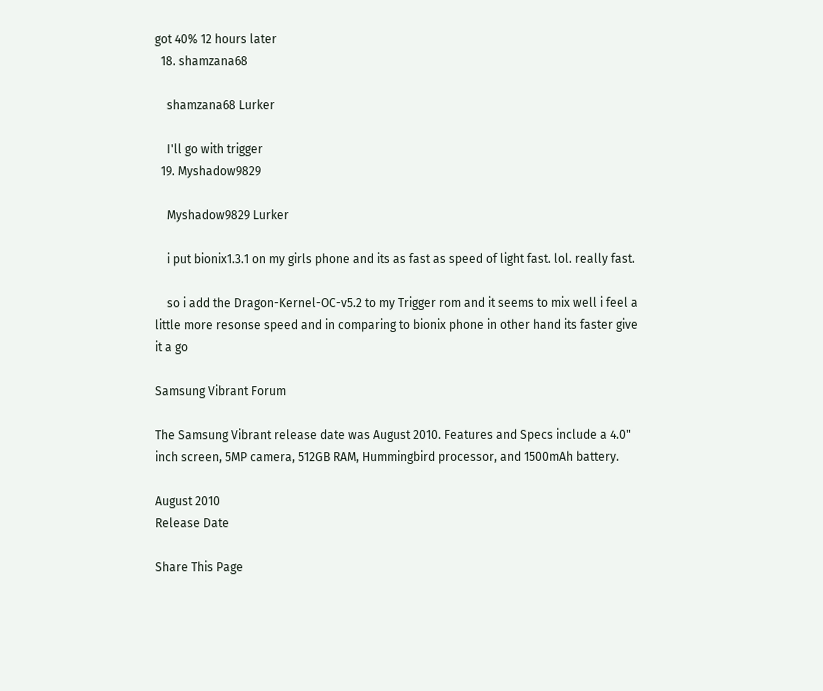got 40% 12 hours later
  18. shamzana68

    shamzana68 Lurker

    I'll go with trigger
  19. Myshadow9829

    Myshadow9829 Lurker

    i put bionix1.3.1 on my girls phone and its as fast as speed of light fast. lol. really fast.

    so i add the Dragon-Kernel-OC-v5.2 to my Trigger rom and it seems to mix well i feel a little more resonse speed and in comparing to bionix phone in other hand its faster give it a go

Samsung Vibrant Forum

The Samsung Vibrant release date was August 2010. Features and Specs include a 4.0" inch screen, 5MP camera, 512GB RAM, Hummingbird processor, and 1500mAh battery.

August 2010
Release Date

Share This Page